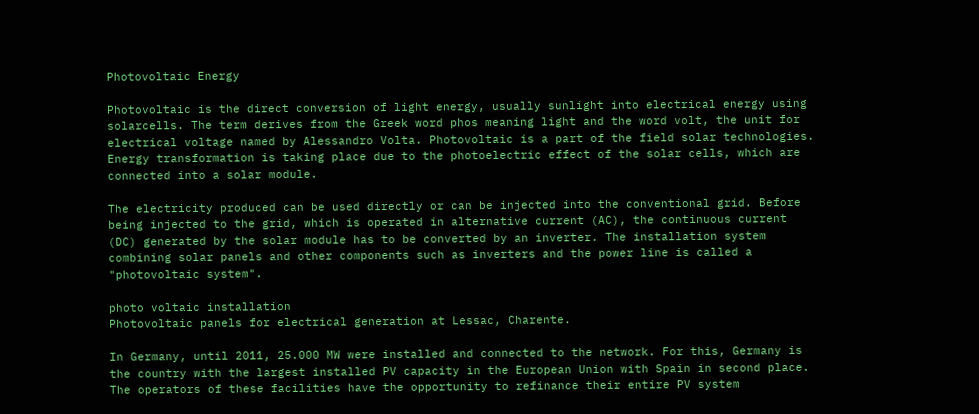Photovoltaic Energy

Photovoltaic is the direct conversion of light energy, usually sunlight into electrical energy using solarcells. The term derives from the Greek word phos meaning light and the word volt, the unit for electrical voltage named by Alessandro Volta. Photovoltaic is a part of the field solar technologies. Energy transformation is taking place due to the photoelectric effect of the solar cells, which are connected into a solar module.

The electricity produced can be used directly or can be injected into the conventional grid. Before being injected to the grid, which is operated in alternative current (AC), the continuous current (DC) generated by the solar module has to be converted by an inverter. The installation system combining solar panels and other components such as inverters and the power line is called a "photovoltaic system".

photo voltaic installation
Photovoltaic panels for electrical generation at Lessac, Charente.

In Germany, until 2011, 25.000 MW were installed and connected to the network. For this, Germany is the country with the largest installed PV capacity in the European Union with Spain in second place. The operators of these facilities have the opportunity to refinance their entire PV system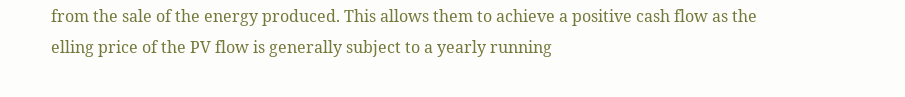from the sale of the energy produced. This allows them to achieve a positive cash flow as the elling price of the PV flow is generally subject to a yearly running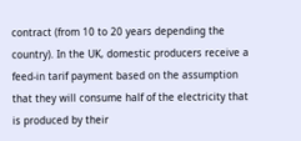contract (from 10 to 20 years depending the country). In the UK, domestic producers receive a feed-in tarif payment based on the assumption that they will consume half of the electricity that is produced by their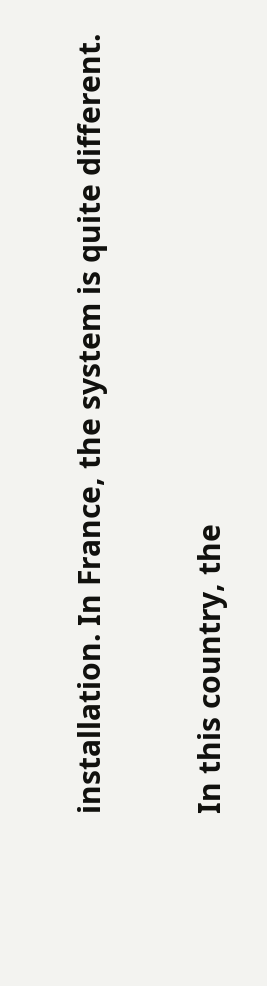installation. In France, the system is quite different.

In this country, the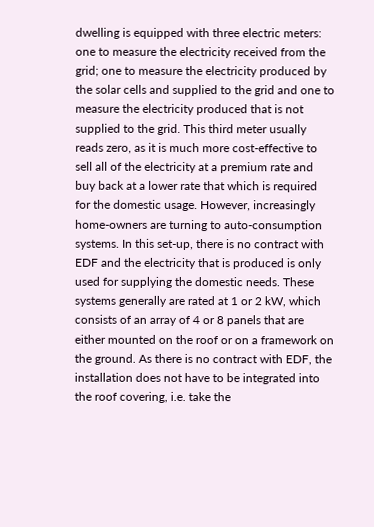dwelling is equipped with three electric meters: one to measure the electricity received from the grid; one to measure the electricity produced by the solar cells and supplied to the grid and one to measure the electricity produced that is not supplied to the grid. This third meter usually reads zero, as it is much more cost-effective to sell all of the electricity at a premium rate and buy back at a lower rate that which is required for the domestic usage. However, increasingly home-owners are turning to auto-consumption systems. In this set-up, there is no contract with EDF and the electricity that is produced is only used for supplying the domestic needs. These systems generally are rated at 1 or 2 kW, which consists of an array of 4 or 8 panels that are either mounted on the roof or on a framework on the ground. As there is no contract with EDF, the installation does not have to be integrated into the roof covering, i.e. take the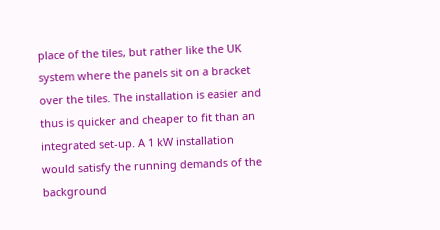place of the tiles, but rather like the UK system where the panels sit on a bracket over the tiles. The installation is easier and thus is quicker and cheaper to fit than an integrated set-up. A 1 kW installation would satisfy the running demands of the background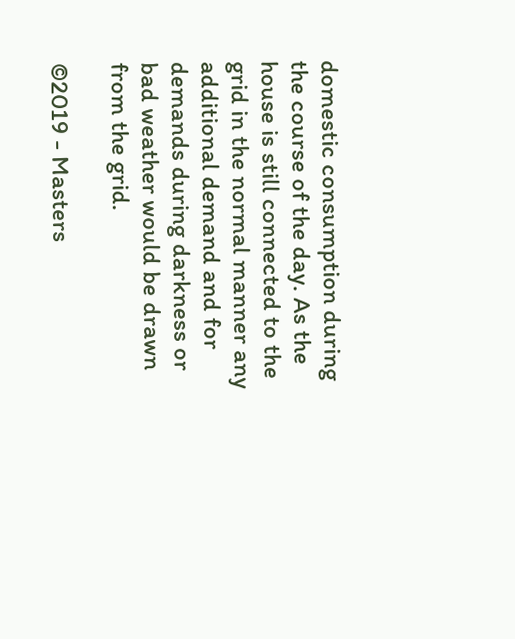domestic consumption during the course of the day. As the house is still connected to the grid in the normal manner any additional demand and for demands during darkness or bad weather would be drawn from the grid.

©2019 - Masters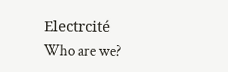Electrcité
Who are we?